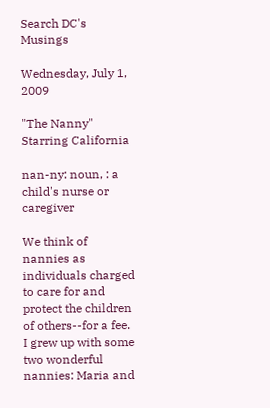Search DC's Musings

Wednesday, July 1, 2009

"The Nanny" Starring California

nan-ny: noun, : a child's nurse or caregiver

We think of nannies as individuals charged to care for and protect the children of others--for a fee. I grew up with some two wonderful nannies: Maria and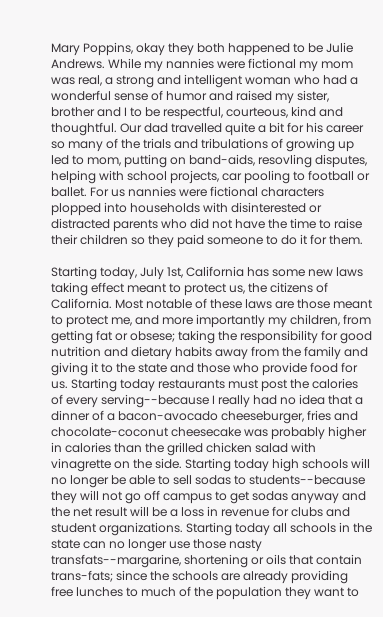Mary Poppins, okay they both happened to be Julie Andrews. While my nannies were fictional my mom was real, a strong and intelligent woman who had a wonderful sense of humor and raised my sister, brother and I to be respectful, courteous, kind and thoughtful. Our dad travelled quite a bit for his career so many of the trials and tribulations of growing up led to mom, putting on band-aids, resovling disputes, helping with school projects, car pooling to football or ballet. For us nannies were fictional characters plopped into households with disinterested or distracted parents who did not have the time to raise their children so they paid someone to do it for them.

Starting today, July 1st, California has some new laws taking effect meant to protect us, the citizens of California. Most notable of these laws are those meant to protect me, and more importantly my children, from getting fat or obsese; taking the responsibility for good nutrition and dietary habits away from the family and giving it to the state and those who provide food for us. Starting today restaurants must post the calories of every serving--because I really had no idea that a dinner of a bacon-avocado cheeseburger, fries and chocolate-coconut cheesecake was probably higher in calories than the grilled chicken salad with vinagrette on the side. Starting today high schools will no longer be able to sell sodas to students--because they will not go off campus to get sodas anyway and the net result will be a loss in revenue for clubs and student organizations. Starting today all schools in the state can no longer use those nasty transfats--margarine, shortening or oils that contain trans-fats; since the schools are already providing free lunches to much of the population they want to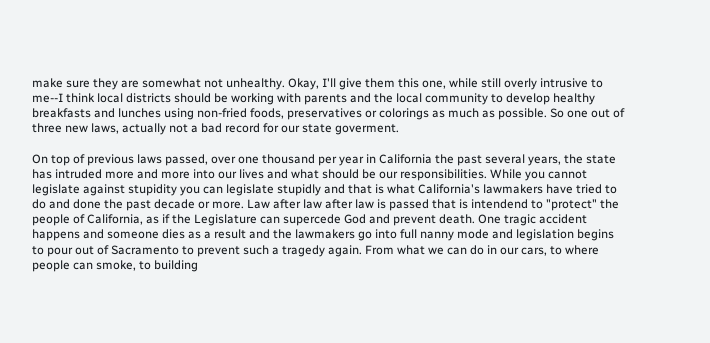make sure they are somewhat not unhealthy. Okay, I'll give them this one, while still overly intrusive to me--I think local districts should be working with parents and the local community to develop healthy breakfasts and lunches using non-fried foods, preservatives or colorings as much as possible. So one out of three new laws, actually not a bad record for our state goverment.

On top of previous laws passed, over one thousand per year in California the past several years, the state has intruded more and more into our lives and what should be our responsibilities. While you cannot legislate against stupidity you can legislate stupidly and that is what California's lawmakers have tried to do and done the past decade or more. Law after law after law is passed that is intendend to "protect" the people of California, as if the Legislature can supercede God and prevent death. One tragic accident happens and someone dies as a result and the lawmakers go into full nanny mode and legislation begins to pour out of Sacramento to prevent such a tragedy again. From what we can do in our cars, to where people can smoke, to building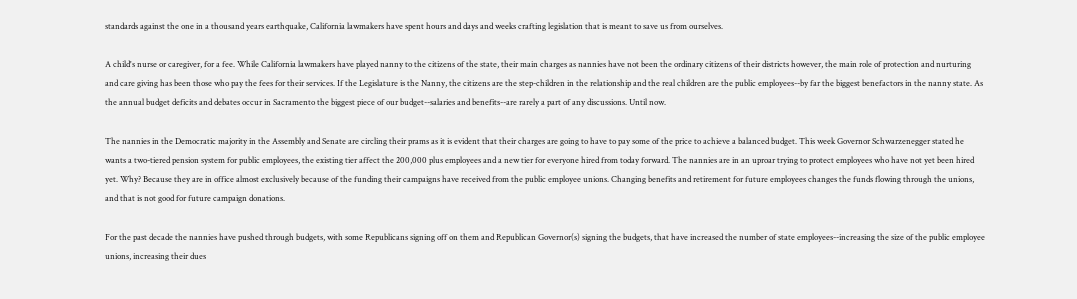standards against the one in a thousand years earthquake, California lawmakers have spent hours and days and weeks crafting legislation that is meant to save us from ourselves.

A child's nurse or caregiver, for a fee. While California lawmakers have played nanny to the citizens of the state, their main charges as nannies have not been the ordinary citizens of their districts however, the main role of protection and nurturing and care giving has been those who pay the fees for their services. If the Legislature is the Nanny, the citizens are the step-children in the relationship and the real children are the public employees--by far the biggest benefactors in the nanny state. As the annual budget deficits and debates occur in Sacramento the biggest piece of our budget--salaries and benefits--are rarely a part of any discussions. Until now.

The nannies in the Democratic majority in the Assembly and Senate are circling their prams as it is evident that their charges are going to have to pay some of the price to achieve a balanced budget. This week Governor Schwarzenegger stated he wants a two-tiered pension system for public employees, the existing tier affect the 200,000 plus employees and a new tier for everyone hired from today forward. The nannies are in an uproar trying to protect employees who have not yet been hired yet. Why? Because they are in office almost exclusively because of the funding their campaigns have received from the public employee unions. Changing benefits and retirement for future employees changes the funds flowing through the unions, and that is not good for future campaign donations.

For the past decade the nannies have pushed through budgets, with some Republicans signing off on them and Republican Governor(s) signing the budgets, that have increased the number of state employees--increasing the size of the public employee unions, increasing their dues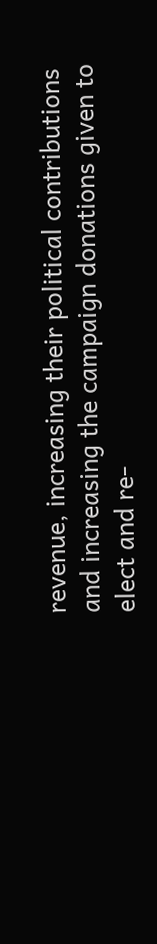revenue, increasing their political contributions and increasing the campaign donations given to elect and re-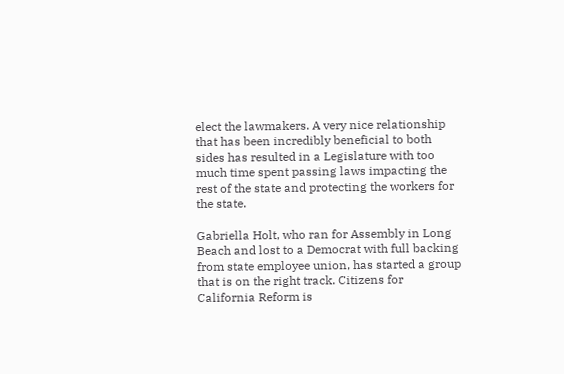elect the lawmakers. A very nice relationship that has been incredibly beneficial to both sides has resulted in a Legislature with too much time spent passing laws impacting the rest of the state and protecting the workers for the state.

Gabriella Holt, who ran for Assembly in Long Beach and lost to a Democrat with full backing from state employee union, has started a group that is on the right track. Citizens for California Reform is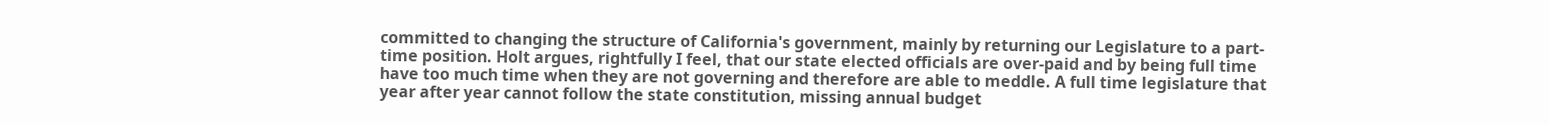committed to changing the structure of California's government, mainly by returning our Legislature to a part-time position. Holt argues, rightfully I feel, that our state elected officials are over-paid and by being full time have too much time when they are not governing and therefore are able to meddle. A full time legislature that year after year cannot follow the state constitution, missing annual budget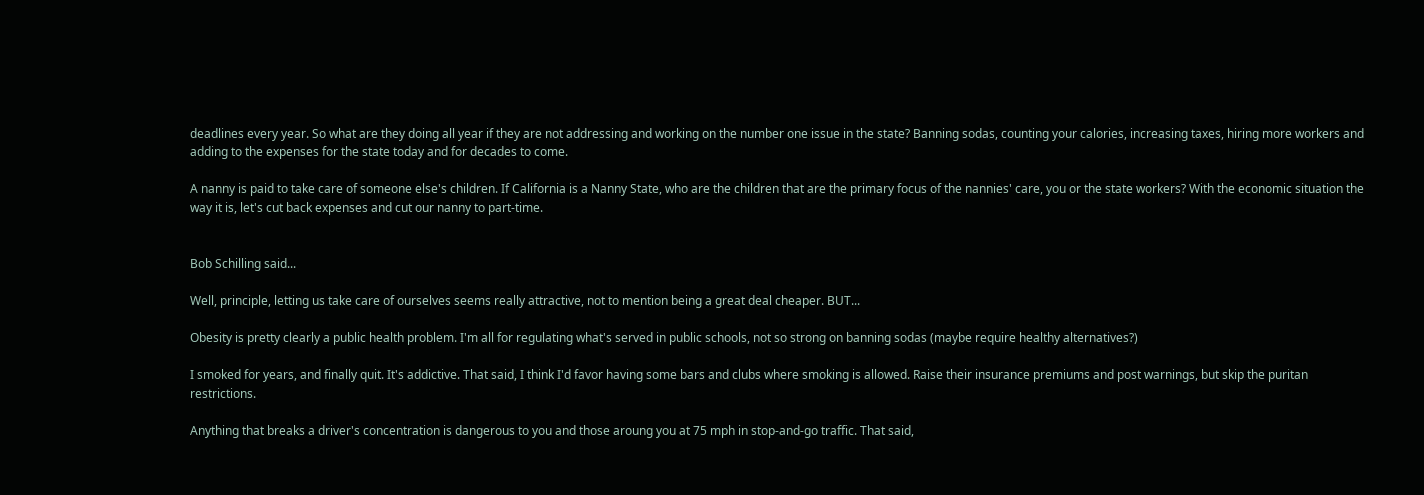deadlines every year. So what are they doing all year if they are not addressing and working on the number one issue in the state? Banning sodas, counting your calories, increasing taxes, hiring more workers and adding to the expenses for the state today and for decades to come.

A nanny is paid to take care of someone else's children. If California is a Nanny State, who are the children that are the primary focus of the nannies' care, you or the state workers? With the economic situation the way it is, let's cut back expenses and cut our nanny to part-time.


Bob Schilling said...

Well, principle, letting us take care of ourselves seems really attractive, not to mention being a great deal cheaper. BUT...

Obesity is pretty clearly a public health problem. I'm all for regulating what's served in public schools, not so strong on banning sodas (maybe require healthy alternatives?)

I smoked for years, and finally quit. It's addictive. That said, I think I'd favor having some bars and clubs where smoking is allowed. Raise their insurance premiums and post warnings, but skip the puritan restrictions.

Anything that breaks a driver's concentration is dangerous to you and those aroung you at 75 mph in stop-and-go traffic. That said,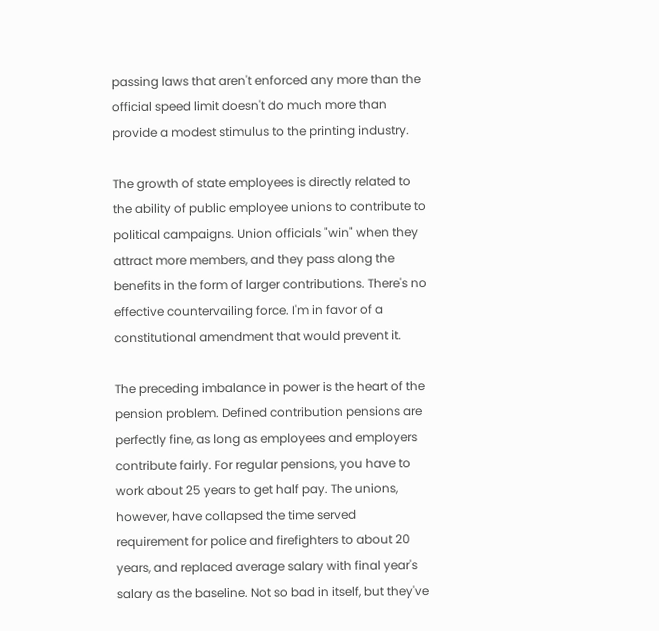passing laws that aren't enforced any more than the official speed limit doesn't do much more than provide a modest stimulus to the printing industry.

The growth of state employees is directly related to the ability of public employee unions to contribute to political campaigns. Union officials "win" when they attract more members, and they pass along the benefits in the form of larger contributions. There's no effective countervailing force. I'm in favor of a constitutional amendment that would prevent it.

The preceding imbalance in power is the heart of the pension problem. Defined contribution pensions are perfectly fine, as long as employees and employers contribute fairly. For regular pensions, you have to work about 25 years to get half pay. The unions, however, have collapsed the time served requirement for police and firefighters to about 20 years, and replaced average salary with final year's salary as the baseline. Not so bad in itself, but they've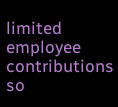limited employee contributions so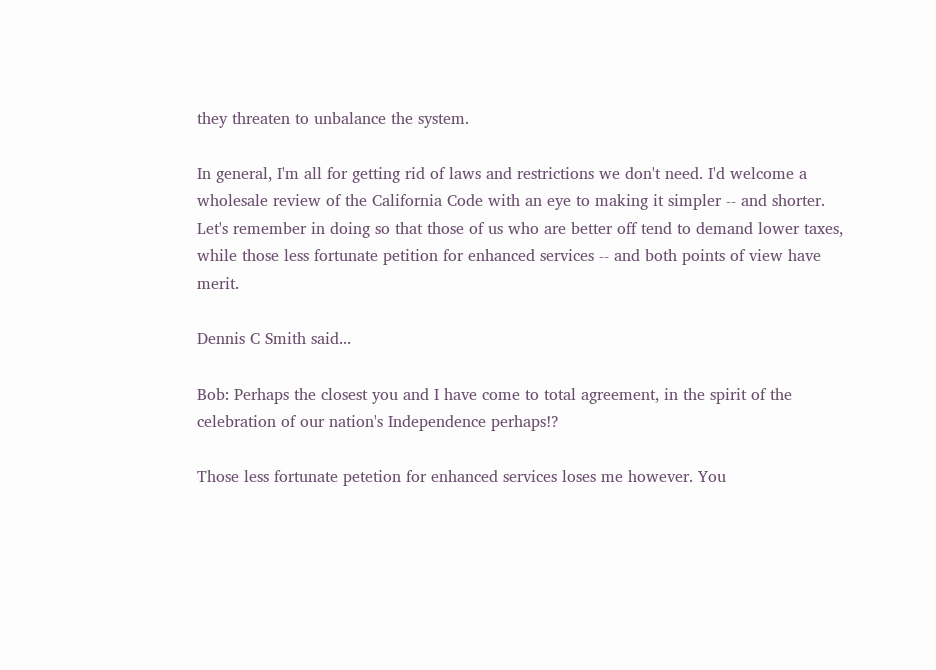they threaten to unbalance the system.

In general, I'm all for getting rid of laws and restrictions we don't need. I'd welcome a wholesale review of the California Code with an eye to making it simpler -- and shorter. Let's remember in doing so that those of us who are better off tend to demand lower taxes, while those less fortunate petition for enhanced services -- and both points of view have merit.

Dennis C Smith said...

Bob: Perhaps the closest you and I have come to total agreement, in the spirit of the celebration of our nation's Independence perhaps!?

Those less fortunate petetion for enhanced services loses me however. You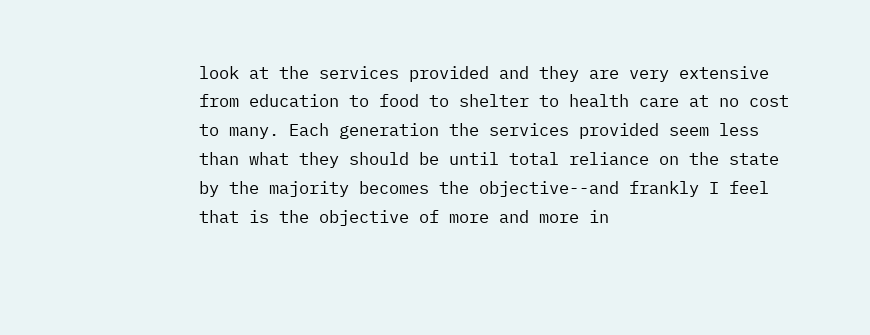look at the services provided and they are very extensive from education to food to shelter to health care at no cost to many. Each generation the services provided seem less than what they should be until total reliance on the state by the majority becomes the objective--and frankly I feel that is the objective of more and more in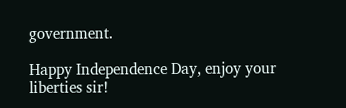government.

Happy Independence Day, enjoy your liberties sir!